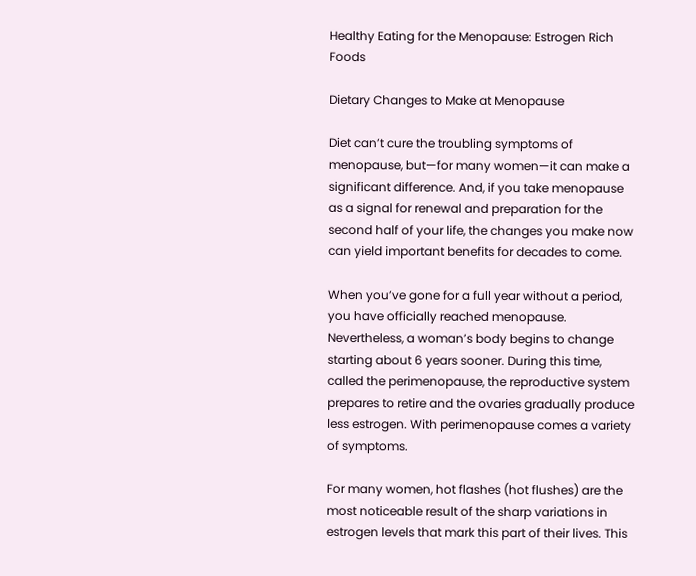Healthy Eating for the Menopause: Estrogen Rich Foods

Dietary Changes to Make at Menopause

Diet can’t cure the troubling symptoms of menopause, but—for many women—it can make a significant difference. And, if you take menopause as a signal for renewal and preparation for the second half of your life, the changes you make now can yield important benefits for decades to come.

When you’ve gone for a full year without a period, you have officially reached menopause. Nevertheless, a woman’s body begins to change starting about 6 years sooner. During this time, called the perimenopause, the reproductive system prepares to retire and the ovaries gradually produce less estrogen. With perimenopause comes a variety of symptoms.

For many women, hot flashes (hot flushes) are the most noticeable result of the sharp variations in estrogen levels that mark this part of their lives. This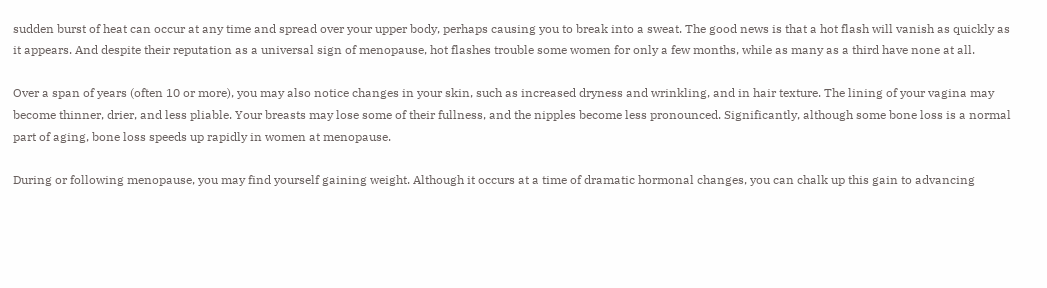sudden burst of heat can occur at any time and spread over your upper body, perhaps causing you to break into a sweat. The good news is that a hot flash will vanish as quickly as it appears. And despite their reputation as a universal sign of menopause, hot flashes trouble some women for only a few months, while as many as a third have none at all.

Over a span of years (often 10 or more), you may also notice changes in your skin, such as increased dryness and wrinkling, and in hair texture. The lining of your vagina may become thinner, drier, and less pliable. Your breasts may lose some of their fullness, and the nipples become less pronounced. Significantly, although some bone loss is a normal part of aging, bone loss speeds up rapidly in women at menopause.

During or following menopause, you may find yourself gaining weight. Although it occurs at a time of dramatic hormonal changes, you can chalk up this gain to advancing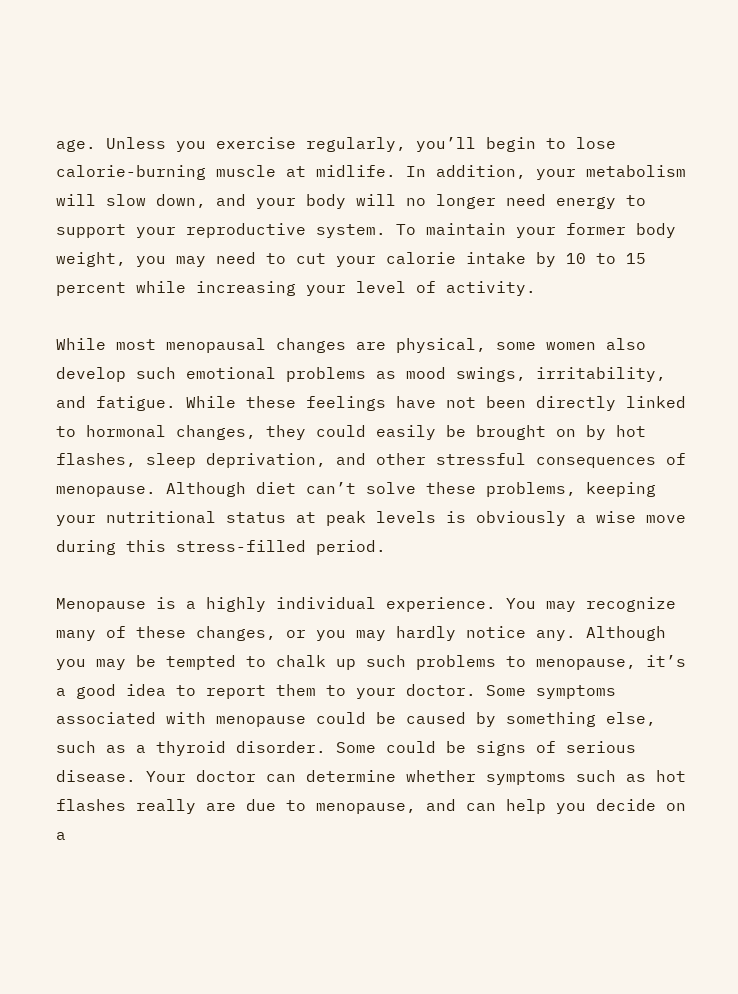age. Unless you exercise regularly, you’ll begin to lose calorie-burning muscle at midlife. In addition, your metabolism will slow down, and your body will no longer need energy to support your reproductive system. To maintain your former body weight, you may need to cut your calorie intake by 10 to 15 percent while increasing your level of activity.

While most menopausal changes are physical, some women also develop such emotional problems as mood swings, irritability, and fatigue. While these feelings have not been directly linked to hormonal changes, they could easily be brought on by hot flashes, sleep deprivation, and other stressful consequences of menopause. Although diet can’t solve these problems, keeping your nutritional status at peak levels is obviously a wise move during this stress-filled period.

Menopause is a highly individual experience. You may recognize many of these changes, or you may hardly notice any. Although you may be tempted to chalk up such problems to menopause, it’s a good idea to report them to your doctor. Some symptoms associated with menopause could be caused by something else, such as a thyroid disorder. Some could be signs of serious disease. Your doctor can determine whether symptoms such as hot flashes really are due to menopause, and can help you decide on a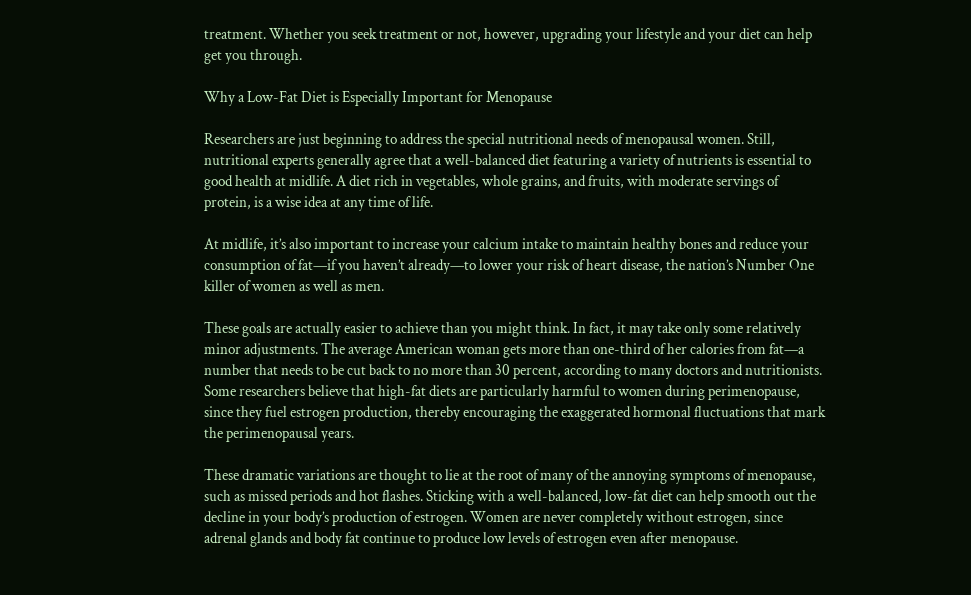treatment. Whether you seek treatment or not, however, upgrading your lifestyle and your diet can help get you through.

Why a Low-Fat Diet is Especially Important for Menopause

Researchers are just beginning to address the special nutritional needs of menopausal women. Still, nutritional experts generally agree that a well-balanced diet featuring a variety of nutrients is essential to good health at midlife. A diet rich in vegetables, whole grains, and fruits, with moderate servings of protein, is a wise idea at any time of life.

At midlife, it’s also important to increase your calcium intake to maintain healthy bones and reduce your consumption of fat—if you haven’t already—to lower your risk of heart disease, the nation’s Number One killer of women as well as men.

These goals are actually easier to achieve than you might think. In fact, it may take only some relatively minor adjustments. The average American woman gets more than one-third of her calories from fat—a number that needs to be cut back to no more than 30 percent, according to many doctors and nutritionists. Some researchers believe that high-fat diets are particularly harmful to women during perimenopause, since they fuel estrogen production, thereby encouraging the exaggerated hormonal fluctuations that mark the perimenopausal years.

These dramatic variations are thought to lie at the root of many of the annoying symptoms of menopause, such as missed periods and hot flashes. Sticking with a well-balanced, low-fat diet can help smooth out the decline in your body’s production of estrogen. Women are never completely without estrogen, since adrenal glands and body fat continue to produce low levels of estrogen even after menopause.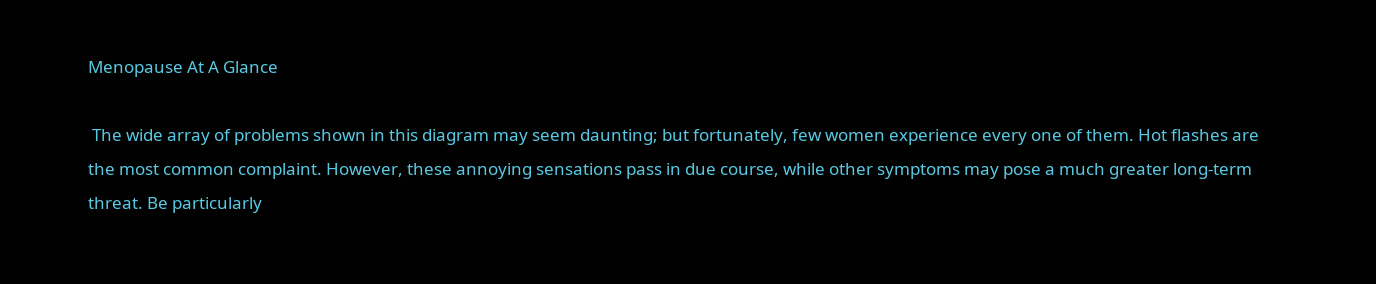Menopause At A Glance

 The wide array of problems shown in this diagram may seem daunting; but fortunately, few women experience every one of them. Hot flashes are the most common complaint. However, these annoying sensations pass in due course, while other symptoms may pose a much greater long-term threat. Be particularly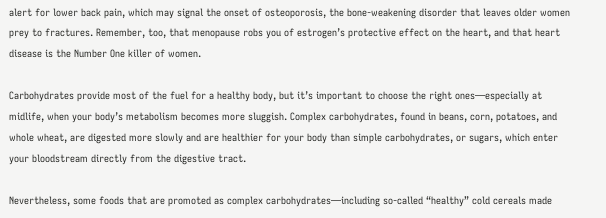alert for lower back pain, which may signal the onset of osteoporosis, the bone-weakening disorder that leaves older women prey to fractures. Remember, too, that menopause robs you of estrogen’s protective effect on the heart, and that heart disease is the Number One killer of women.

Carbohydrates provide most of the fuel for a healthy body, but it’s important to choose the right ones—especially at midlife, when your body’s metabolism becomes more sluggish. Complex carbohydrates, found in beans, corn, potatoes, and whole wheat, are digested more slowly and are healthier for your body than simple carbohydrates, or sugars, which enter your bloodstream directly from the digestive tract.

Nevertheless, some foods that are promoted as complex carbohydrates—including so-called “healthy” cold cereals made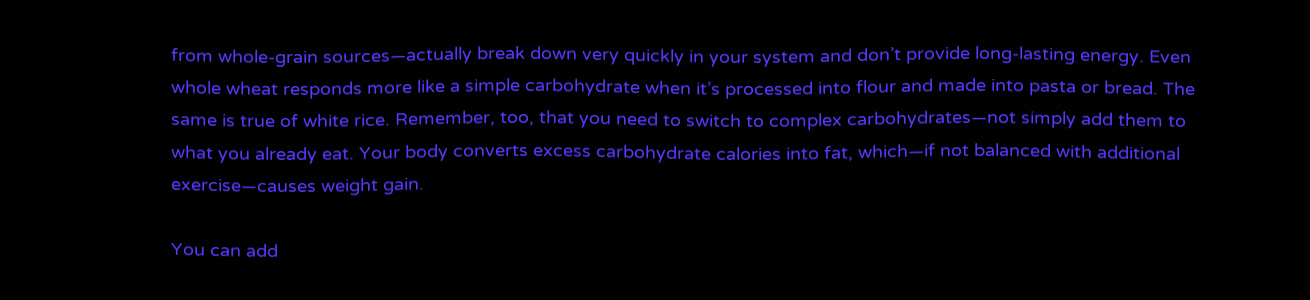from whole-grain sources—actually break down very quickly in your system and don’t provide long-lasting energy. Even whole wheat responds more like a simple carbohydrate when it’s processed into flour and made into pasta or bread. The same is true of white rice. Remember, too, that you need to switch to complex carbohydrates—not simply add them to what you already eat. Your body converts excess carbohydrate calories into fat, which—if not balanced with additional exercise—causes weight gain.

You can add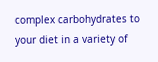complex carbohydrates to your diet in a variety of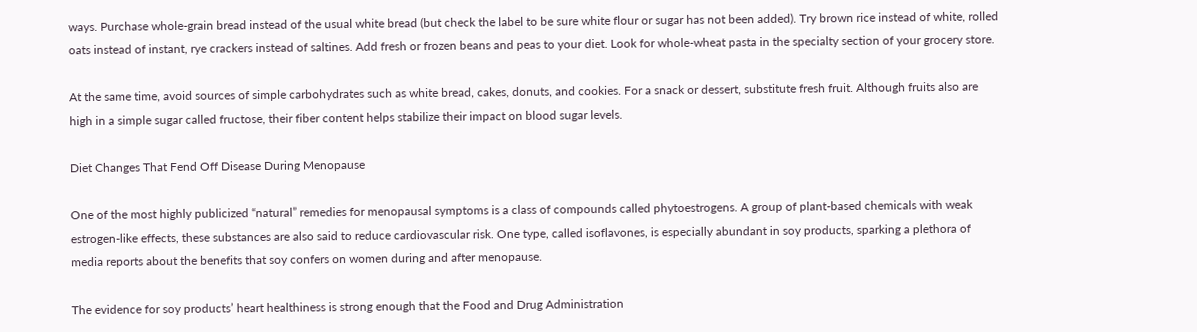ways. Purchase whole-grain bread instead of the usual white bread (but check the label to be sure white flour or sugar has not been added). Try brown rice instead of white, rolled oats instead of instant, rye crackers instead of saltines. Add fresh or frozen beans and peas to your diet. Look for whole-wheat pasta in the specialty section of your grocery store.

At the same time, avoid sources of simple carbohydrates such as white bread, cakes, donuts, and cookies. For a snack or dessert, substitute fresh fruit. Although fruits also are high in a simple sugar called fructose, their fiber content helps stabilize their impact on blood sugar levels.

Diet Changes That Fend Off Disease During Menopause

One of the most highly publicized “natural” remedies for menopausal symptoms is a class of compounds called phytoestrogens. A group of plant-based chemicals with weak estrogen-like effects, these substances are also said to reduce cardiovascular risk. One type, called isoflavones, is especially abundant in soy products, sparking a plethora of media reports about the benefits that soy confers on women during and after menopause.

The evidence for soy products’ heart healthiness is strong enough that the Food and Drug Administration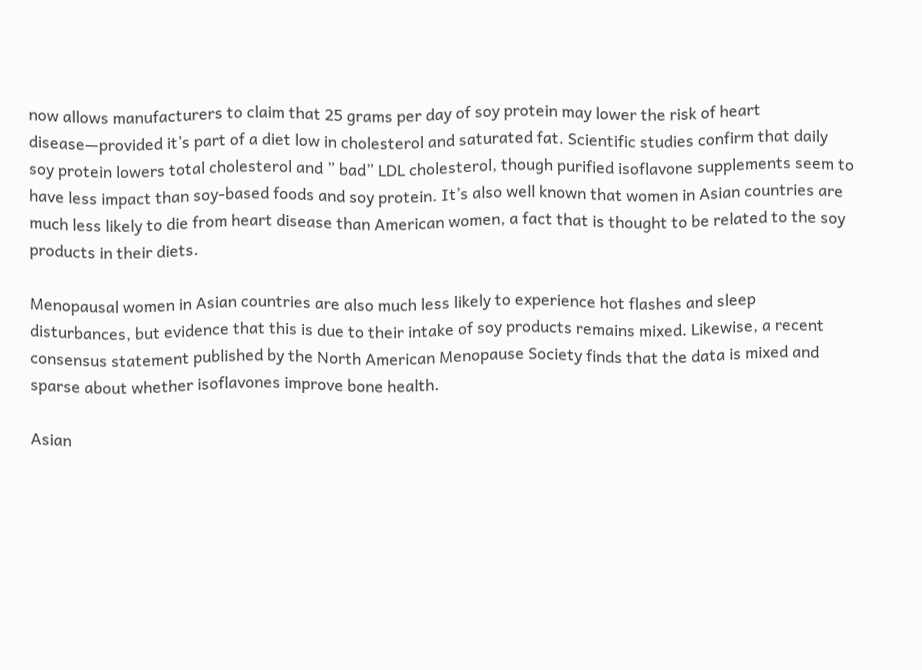now allows manufacturers to claim that 25 grams per day of soy protein may lower the risk of heart disease—provided it’s part of a diet low in cholesterol and saturated fat. Scientific studies confirm that daily soy protein lowers total cholesterol and ” bad” LDL cholesterol, though purified isoflavone supplements seem to have less impact than soy-based foods and soy protein. It’s also well known that women in Asian countries are much less likely to die from heart disease than American women, a fact that is thought to be related to the soy products in their diets.

Menopausal women in Asian countries are also much less likely to experience hot flashes and sleep disturbances, but evidence that this is due to their intake of soy products remains mixed. Likewise, a recent consensus statement published by the North American Menopause Society finds that the data is mixed and sparse about whether isoflavones improve bone health.

Asian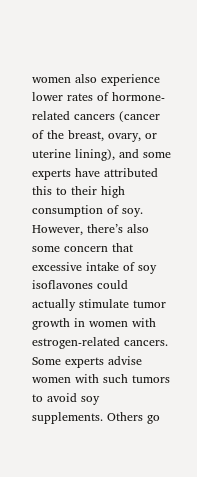women also experience lower rates of hormone-related cancers (cancer of the breast, ovary, or uterine lining), and some experts have attributed this to their high consumption of soy. However, there’s also some concern that excessive intake of soy isoflavones could actually stimulate tumor growth in women with estrogen-related cancers. Some experts advise women with such tumors to avoid soy supplements. Others go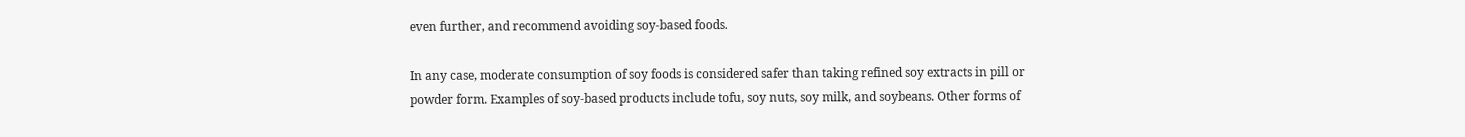even further, and recommend avoiding soy-based foods.

In any case, moderate consumption of soy foods is considered safer than taking refined soy extracts in pill or powder form. Examples of soy-based products include tofu, soy nuts, soy milk, and soybeans. Other forms of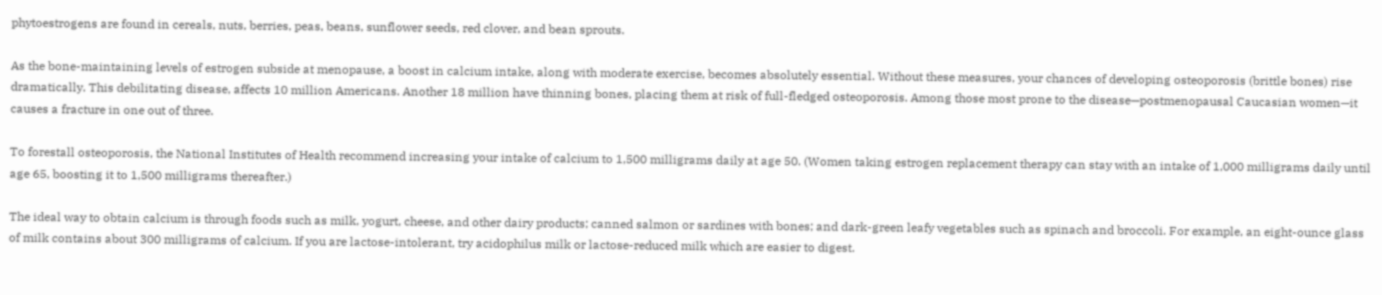phytoestrogens are found in cereals, nuts, berries, peas, beans, sunflower seeds, red clover, and bean sprouts.

As the bone-maintaining levels of estrogen subside at menopause, a boost in calcium intake, along with moderate exercise, becomes absolutely essential. Without these measures, your chances of developing osteoporosis (brittle bones) rise dramatically. This debilitating disease, affects 10 million Americans. Another 18 million have thinning bones, placing them at risk of full-fledged osteoporosis. Among those most prone to the disease—postmenopausal Caucasian women—it causes a fracture in one out of three.

To forestall osteoporosis, the National Institutes of Health recommend increasing your intake of calcium to 1,500 milligrams daily at age 50. (Women taking estrogen replacement therapy can stay with an intake of 1,000 milligrams daily until age 65, boosting it to 1,500 milligrams thereafter.)

The ideal way to obtain calcium is through foods such as milk, yogurt, cheese, and other dairy products; canned salmon or sardines with bones; and dark-green leafy vegetables such as spinach and broccoli. For example, an eight-ounce glass of milk contains about 300 milligrams of calcium. If you are lactose-intolerant, try acidophilus milk or lactose-reduced milk which are easier to digest.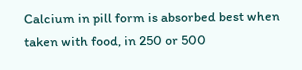Calcium in pill form is absorbed best when taken with food, in 250 or 500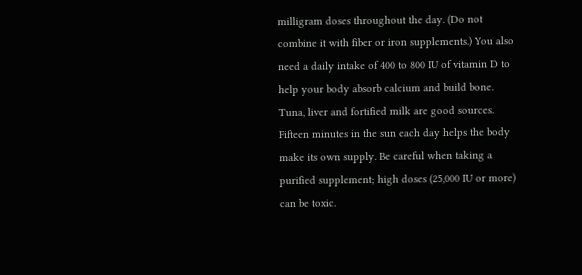milligram doses throughout the day. (Do not combine it with fiber or iron supplements.) You also need a daily intake of 400 to 800 IU of vitamin D to help your body absorb calcium and build bone. Tuna, liver and fortified milk are good sources. Fifteen minutes in the sun each day helps the body make its own supply. Be careful when taking a purified supplement; high doses (25,000 IU or more) can be toxic.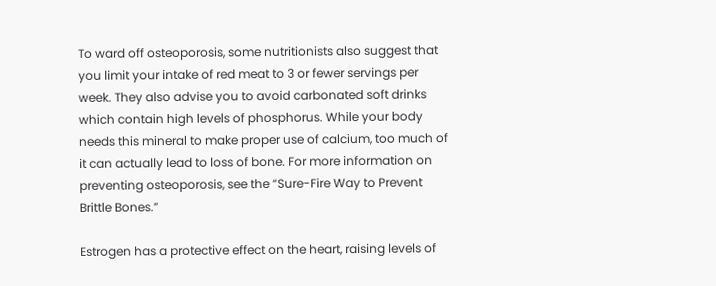To ward off osteoporosis, some nutritionists also suggest that you limit your intake of red meat to 3 or fewer servings per week. They also advise you to avoid carbonated soft drinks which contain high levels of phosphorus. While your body needs this mineral to make proper use of calcium, too much of it can actually lead to loss of bone. For more information on preventing osteoporosis, see the “Sure-Fire Way to Prevent Brittle Bones.”

Estrogen has a protective effect on the heart, raising levels of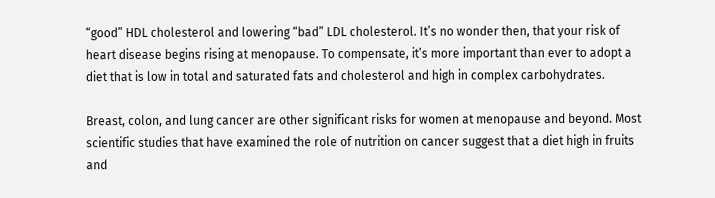“good” HDL cholesterol and lowering “bad” LDL cholesterol. It’s no wonder then, that your risk of heart disease begins rising at menopause. To compensate, it’s more important than ever to adopt a diet that is low in total and saturated fats and cholesterol and high in complex carbohydrates.

Breast, colon, and lung cancer are other significant risks for women at menopause and beyond. Most scientific studies that have examined the role of nutrition on cancer suggest that a diet high in fruits and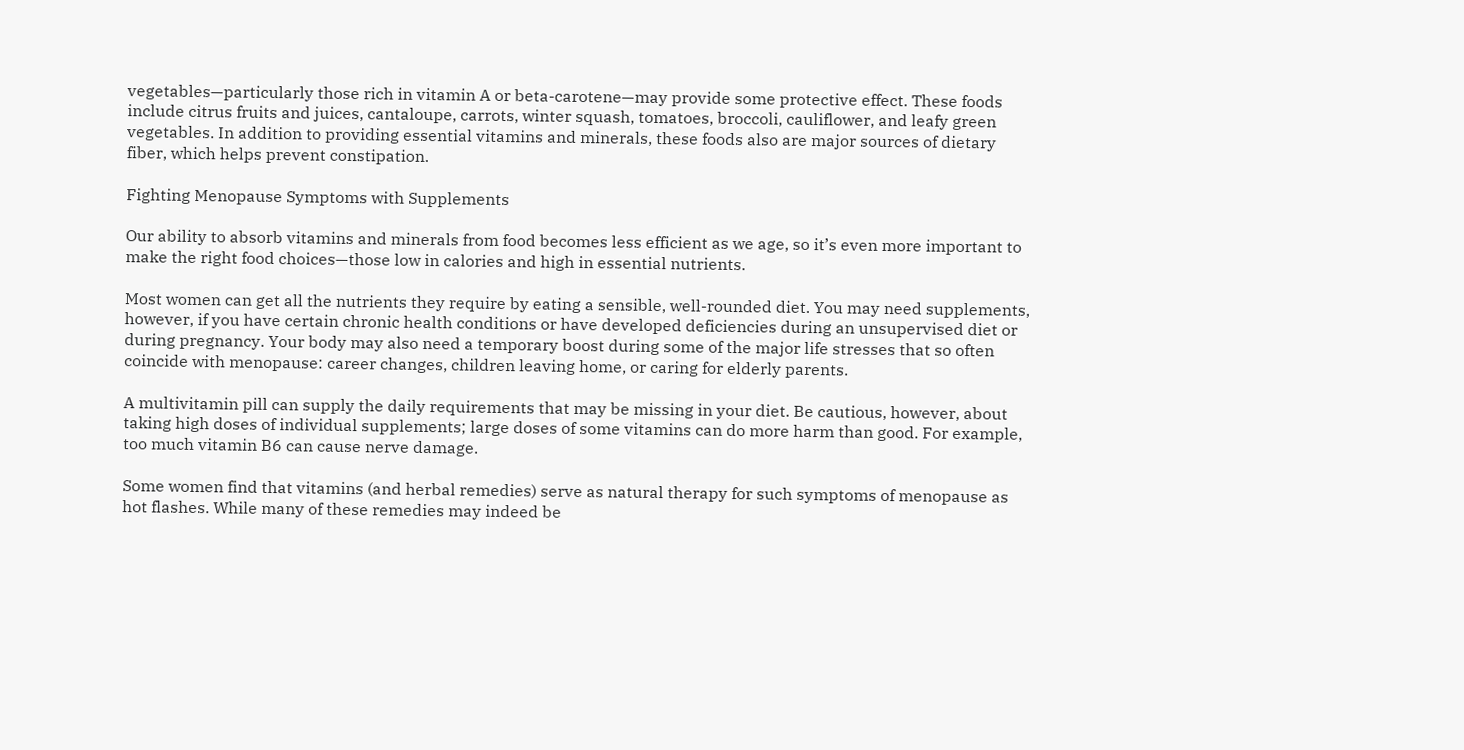vegetables—particularly those rich in vitamin A or beta-carotene—may provide some protective effect. These foods include citrus fruits and juices, cantaloupe, carrots, winter squash, tomatoes, broccoli, cauliflower, and leafy green vegetables. In addition to providing essential vitamins and minerals, these foods also are major sources of dietary fiber, which helps prevent constipation.

Fighting Menopause Symptoms with Supplements

Our ability to absorb vitamins and minerals from food becomes less efficient as we age, so it’s even more important to make the right food choices—those low in calories and high in essential nutrients.

Most women can get all the nutrients they require by eating a sensible, well-rounded diet. You may need supplements, however, if you have certain chronic health conditions or have developed deficiencies during an unsupervised diet or during pregnancy. Your body may also need a temporary boost during some of the major life stresses that so often coincide with menopause: career changes, children leaving home, or caring for elderly parents.

A multivitamin pill can supply the daily requirements that may be missing in your diet. Be cautious, however, about taking high doses of individual supplements; large doses of some vitamins can do more harm than good. For example, too much vitamin B6 can cause nerve damage.

Some women find that vitamins (and herbal remedies) serve as natural therapy for such symptoms of menopause as hot flashes. While many of these remedies may indeed be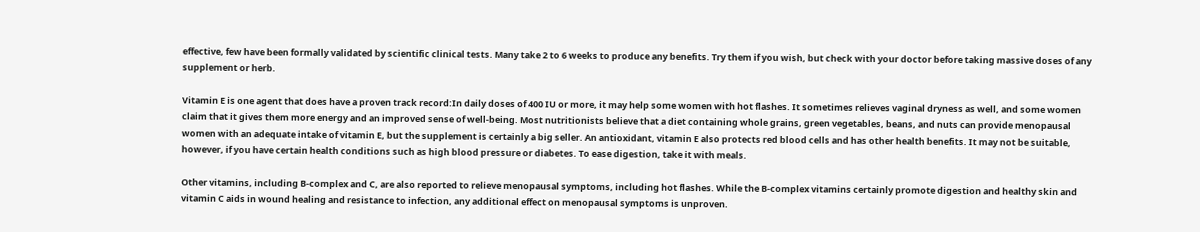effective, few have been formally validated by scientific clinical tests. Many take 2 to 6 weeks to produce any benefits. Try them if you wish, but check with your doctor before taking massive doses of any supplement or herb.

Vitamin E is one agent that does have a proven track record:In daily doses of 400 IU or more, it may help some women with hot flashes. It sometimes relieves vaginal dryness as well, and some women claim that it gives them more energy and an improved sense of well-being. Most nutritionists believe that a diet containing whole grains, green vegetables, beans, and nuts can provide menopausal women with an adequate intake of vitamin E, but the supplement is certainly a big seller. An antioxidant, vitamin E also protects red blood cells and has other health benefits. It may not be suitable, however, if you have certain health conditions such as high blood pressure or diabetes. To ease digestion, take it with meals.

Other vitamins, including B-complex and C, are also reported to relieve menopausal symptoms, including hot flashes. While the B-complex vitamins certainly promote digestion and healthy skin and vitamin C aids in wound healing and resistance to infection, any additional effect on menopausal symptoms is unproven.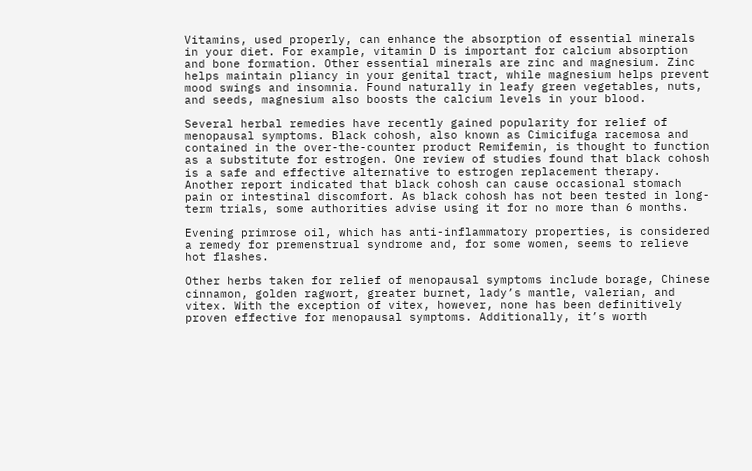Vitamins, used properly, can enhance the absorption of essential minerals in your diet. For example, vitamin D is important for calcium absorption and bone formation. Other essential minerals are zinc and magnesium. Zinc helps maintain pliancy in your genital tract, while magnesium helps prevent mood swings and insomnia. Found naturally in leafy green vegetables, nuts, and seeds, magnesium also boosts the calcium levels in your blood.

Several herbal remedies have recently gained popularity for relief of menopausal symptoms. Black cohosh, also known as Cimicifuga racemosa and contained in the over-the-counter product Remifemin, is thought to function as a substitute for estrogen. One review of studies found that black cohosh is a safe and effective alternative to estrogen replacement therapy. Another report indicated that black cohosh can cause occasional stomach pain or intestinal discomfort. As black cohosh has not been tested in long-term trials, some authorities advise using it for no more than 6 months.

Evening primrose oil, which has anti-inflammatory properties, is considered a remedy for premenstrual syndrome and, for some women, seems to relieve hot flashes.

Other herbs taken for relief of menopausal symptoms include borage, Chinese cinnamon, golden ragwort, greater burnet, lady’s mantle, valerian, and vitex. With the exception of vitex, however, none has been definitively proven effective for menopausal symptoms. Additionally, it’s worth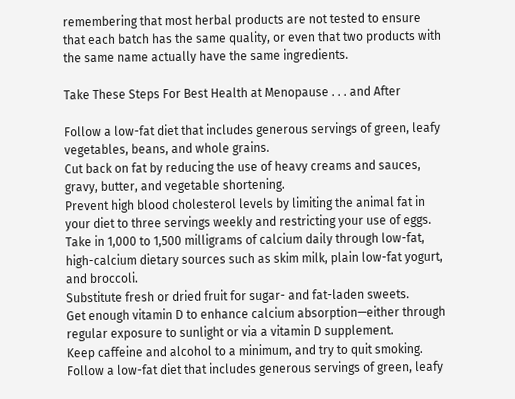remembering that most herbal products are not tested to ensure that each batch has the same quality, or even that two products with the same name actually have the same ingredients.

Take These Steps For Best Health at Menopause . . . and After

Follow a low-fat diet that includes generous servings of green, leafy vegetables, beans, and whole grains.
Cut back on fat by reducing the use of heavy creams and sauces, gravy, butter, and vegetable shortening.
Prevent high blood cholesterol levels by limiting the animal fat in your diet to three servings weekly and restricting your use of eggs.
Take in 1,000 to 1,500 milligrams of calcium daily through low-fat, high-calcium dietary sources such as skim milk, plain low-fat yogurt, and broccoli.
Substitute fresh or dried fruit for sugar- and fat-laden sweets.
Get enough vitamin D to enhance calcium absorption—either through regular exposure to sunlight or via a vitamin D supplement.
Keep caffeine and alcohol to a minimum, and try to quit smoking.
Follow a low-fat diet that includes generous servings of green, leafy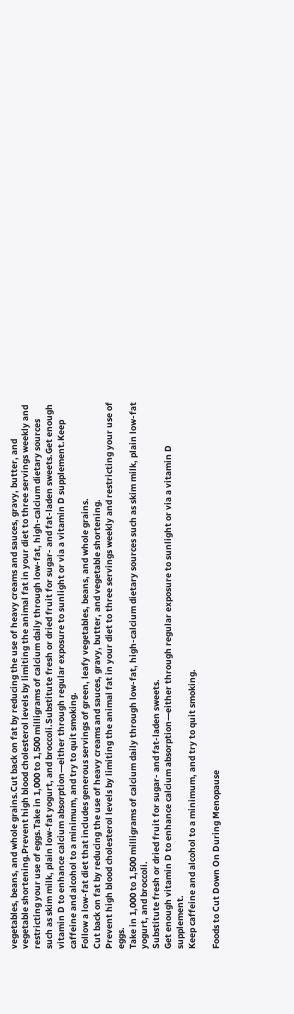vegetables, beans, and whole grains.Cut back on fat by reducing the use of heavy creams and sauces, gravy, butter, and vegetable shortening.Prevent high blood cholesterol levels by limiting the animal fat in your diet to three servings weekly and restricting your use of eggs.Take in 1,000 to 1,500 milligrams of calcium daily through low-fat, high-calcium dietary sources such as skim milk, plain low-fat yogurt, and broccoli.Substitute fresh or dried fruit for sugar- and fat-laden sweets.Get enough vitamin D to enhance calcium absorption—either through regular exposure to sunlight or via a vitamin D supplement.Keep caffeine and alcohol to a minimum, and try to quit smoking.
Follow a low-fat diet that includes generous servings of green, leafy vegetables, beans, and whole grains.
Cut back on fat by reducing the use of heavy creams and sauces, gravy, butter, and vegetable shortening.
Prevent high blood cholesterol levels by limiting the animal fat in your diet to three servings weekly and restricting your use of eggs.
Take in 1,000 to 1,500 milligrams of calcium daily through low-fat, high-calcium dietary sources such as skim milk, plain low-fat yogurt, and broccoli.
Substitute fresh or dried fruit for sugar- and fat-laden sweets.
Get enough vitamin D to enhance calcium absorption—either through regular exposure to sunlight or via a vitamin D supplement.
Keep caffeine and alcohol to a minimum, and try to quit smoking.

Foods to Cut Down On During Menopause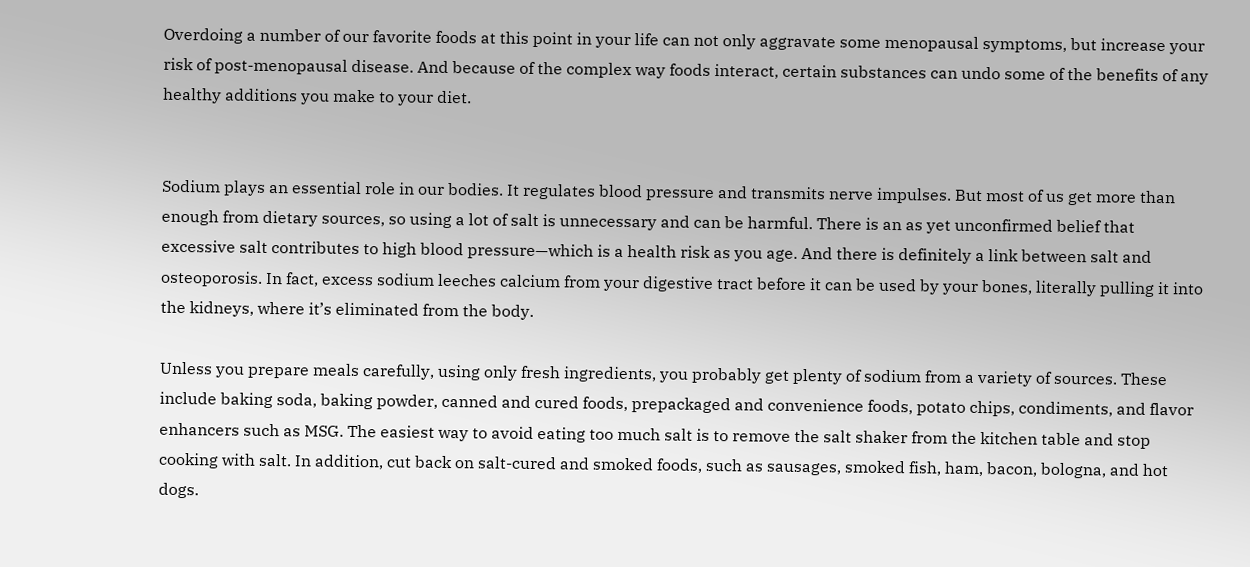Overdoing a number of our favorite foods at this point in your life can not only aggravate some menopausal symptoms, but increase your risk of post-menopausal disease. And because of the complex way foods interact, certain substances can undo some of the benefits of any healthy additions you make to your diet.


Sodium plays an essential role in our bodies. It regulates blood pressure and transmits nerve impulses. But most of us get more than enough from dietary sources, so using a lot of salt is unnecessary and can be harmful. There is an as yet unconfirmed belief that excessive salt contributes to high blood pressure—which is a health risk as you age. And there is definitely a link between salt and osteoporosis. In fact, excess sodium leeches calcium from your digestive tract before it can be used by your bones, literally pulling it into the kidneys, where it’s eliminated from the body.

Unless you prepare meals carefully, using only fresh ingredients, you probably get plenty of sodium from a variety of sources. These include baking soda, baking powder, canned and cured foods, prepackaged and convenience foods, potato chips, condiments, and flavor enhancers such as MSG. The easiest way to avoid eating too much salt is to remove the salt shaker from the kitchen table and stop cooking with salt. In addition, cut back on salt-cured and smoked foods, such as sausages, smoked fish, ham, bacon, bologna, and hot dogs.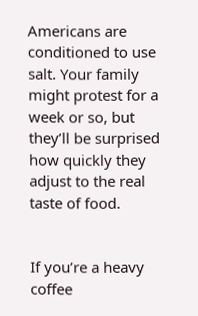Americans are conditioned to use salt. Your family might protest for a week or so, but they’ll be surprised how quickly they adjust to the real taste of food.


If you’re a heavy coffee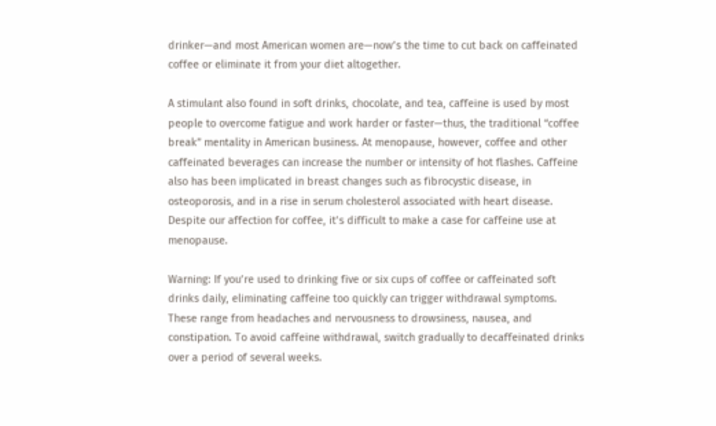drinker—and most American women are—now’s the time to cut back on caffeinated coffee or eliminate it from your diet altogether.

A stimulant also found in soft drinks, chocolate, and tea, caffeine is used by most people to overcome fatigue and work harder or faster—thus, the traditional “coffee break” mentality in American business. At menopause, however, coffee and other caffeinated beverages can increase the number or intensity of hot flashes. Caffeine also has been implicated in breast changes such as fibrocystic disease, in osteoporosis, and in a rise in serum cholesterol associated with heart disease. Despite our affection for coffee, it’s difficult to make a case for caffeine use at menopause.

Warning: If you’re used to drinking five or six cups of coffee or caffeinated soft drinks daily, eliminating caffeine too quickly can trigger withdrawal symptoms. These range from headaches and nervousness to drowsiness, nausea, and constipation. To avoid caffeine withdrawal, switch gradually to decaffeinated drinks over a period of several weeks.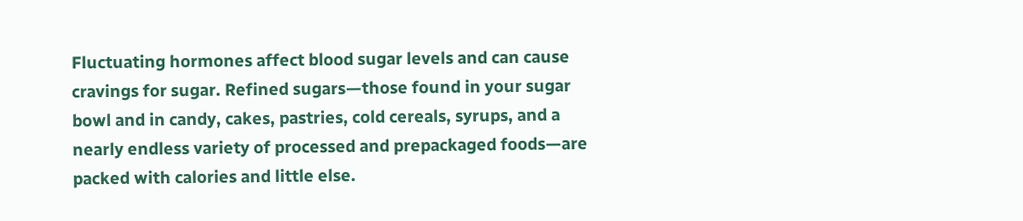Fluctuating hormones affect blood sugar levels and can cause cravings for sugar. Refined sugars—those found in your sugar bowl and in candy, cakes, pastries, cold cereals, syrups, and a nearly endless variety of processed and prepackaged foods—are packed with calories and little else.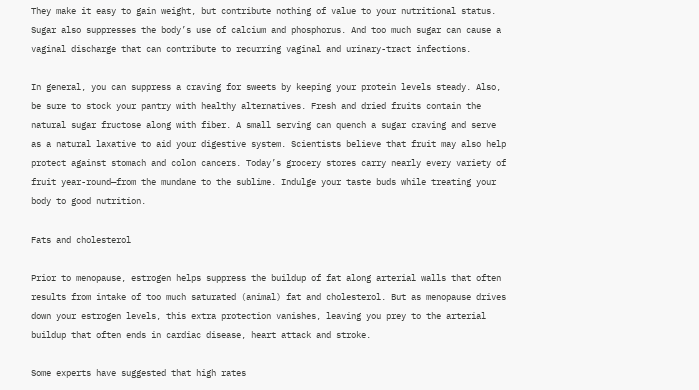They make it easy to gain weight, but contribute nothing of value to your nutritional status. Sugar also suppresses the body’s use of calcium and phosphorus. And too much sugar can cause a vaginal discharge that can contribute to recurring vaginal and urinary-tract infections.

In general, you can suppress a craving for sweets by keeping your protein levels steady. Also, be sure to stock your pantry with healthy alternatives. Fresh and dried fruits contain the natural sugar fructose along with fiber. A small serving can quench a sugar craving and serve as a natural laxative to aid your digestive system. Scientists believe that fruit may also help protect against stomach and colon cancers. Today’s grocery stores carry nearly every variety of fruit year-round—from the mundane to the sublime. Indulge your taste buds while treating your body to good nutrition.

Fats and cholesterol

Prior to menopause, estrogen helps suppress the buildup of fat along arterial walls that often results from intake of too much saturated (animal) fat and cholesterol. But as menopause drives down your estrogen levels, this extra protection vanishes, leaving you prey to the arterial buildup that often ends in cardiac disease, heart attack and stroke.

Some experts have suggested that high rates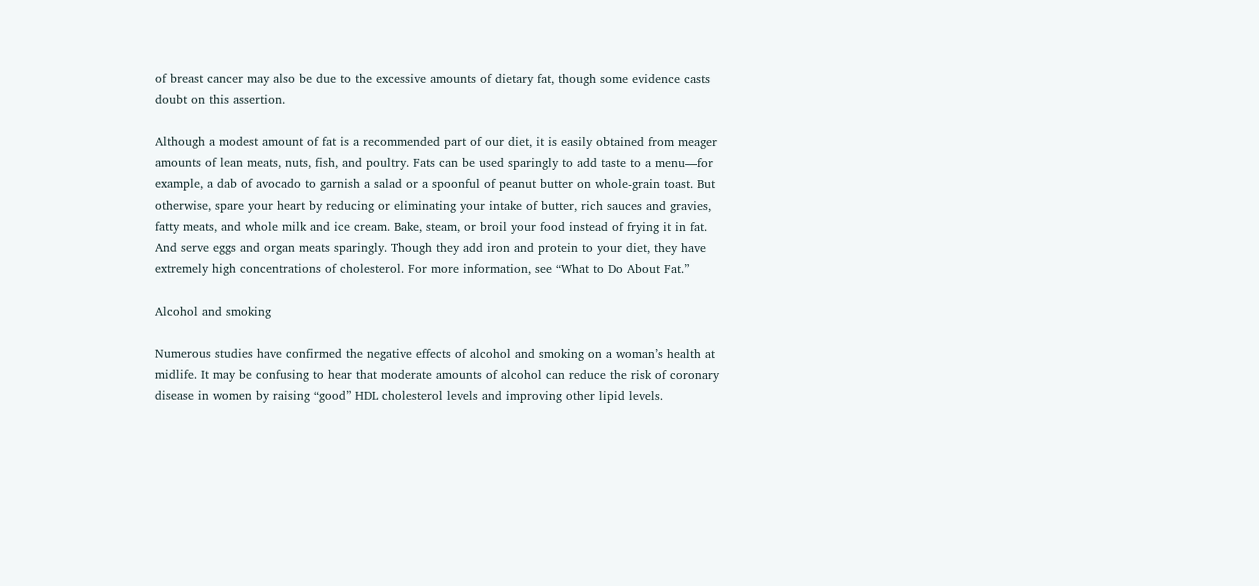of breast cancer may also be due to the excessive amounts of dietary fat, though some evidence casts doubt on this assertion.

Although a modest amount of fat is a recommended part of our diet, it is easily obtained from meager amounts of lean meats, nuts, fish, and poultry. Fats can be used sparingly to add taste to a menu—for example, a dab of avocado to garnish a salad or a spoonful of peanut butter on whole-grain toast. But otherwise, spare your heart by reducing or eliminating your intake of butter, rich sauces and gravies, fatty meats, and whole milk and ice cream. Bake, steam, or broil your food instead of frying it in fat. And serve eggs and organ meats sparingly. Though they add iron and protein to your diet, they have extremely high concentrations of cholesterol. For more information, see “What to Do About Fat.”

Alcohol and smoking

Numerous studies have confirmed the negative effects of alcohol and smoking on a woman’s health at midlife. It may be confusing to hear that moderate amounts of alcohol can reduce the risk of coronary disease in women by raising “good” HDL cholesterol levels and improving other lipid levels.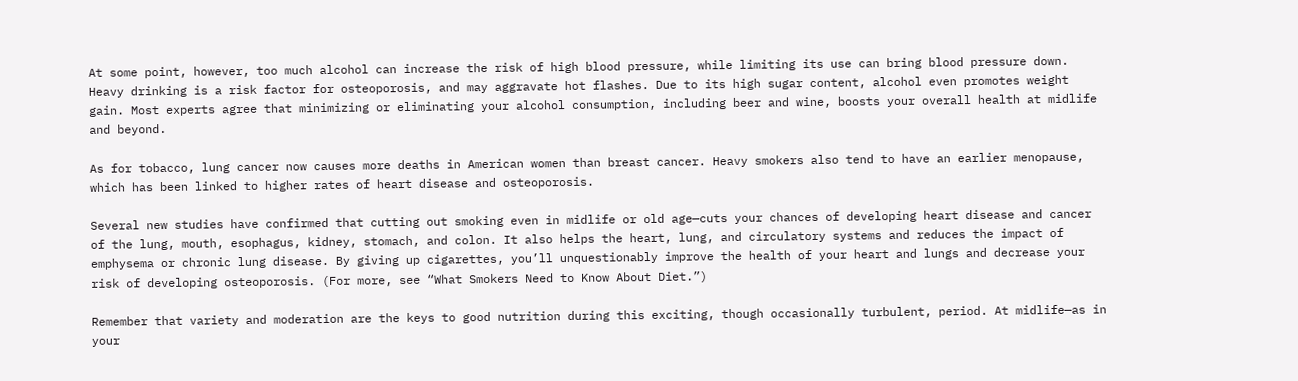At some point, however, too much alcohol can increase the risk of high blood pressure, while limiting its use can bring blood pressure down. Heavy drinking is a risk factor for osteoporosis, and may aggravate hot flashes. Due to its high sugar content, alcohol even promotes weight gain. Most experts agree that minimizing or eliminating your alcohol consumption, including beer and wine, boosts your overall health at midlife and beyond.

As for tobacco, lung cancer now causes more deaths in American women than breast cancer. Heavy smokers also tend to have an earlier menopause, which has been linked to higher rates of heart disease and osteoporosis.

Several new studies have confirmed that cutting out smoking even in midlife or old age—cuts your chances of developing heart disease and cancer of the lung, mouth, esophagus, kidney, stomach, and colon. It also helps the heart, lung, and circulatory systems and reduces the impact of emphysema or chronic lung disease. By giving up cigarettes, you’ll unquestionably improve the health of your heart and lungs and decrease your risk of developing osteoporosis. (For more, see “What Smokers Need to Know About Diet.”)

Remember that variety and moderation are the keys to good nutrition during this exciting, though occasionally turbulent, period. At midlife—as in your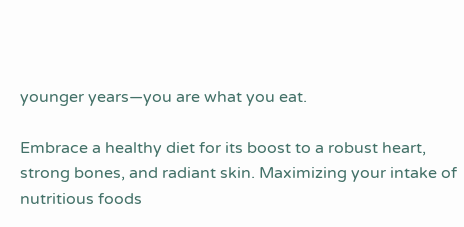younger years—you are what you eat.

Embrace a healthy diet for its boost to a robust heart, strong bones, and radiant skin. Maximizing your intake of nutritious foods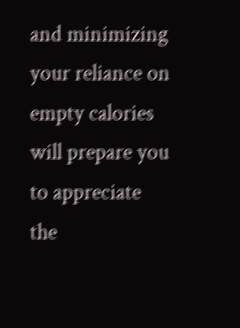and minimizing your reliance on empty calories will prepare you to appreciate the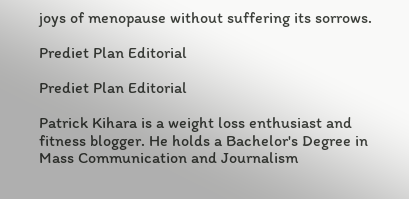joys of menopause without suffering its sorrows.

Prediet Plan Editorial

Prediet Plan Editorial

Patrick Kihara is a weight loss enthusiast and fitness blogger. He holds a Bachelor's Degree in Mass Communication and Journalism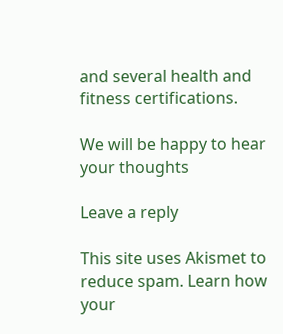and several health and fitness certifications.

We will be happy to hear your thoughts

Leave a reply

This site uses Akismet to reduce spam. Learn how your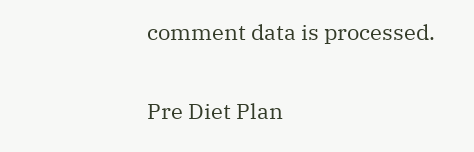comment data is processed.

Pre Diet Plan